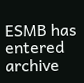ESMB has entered archive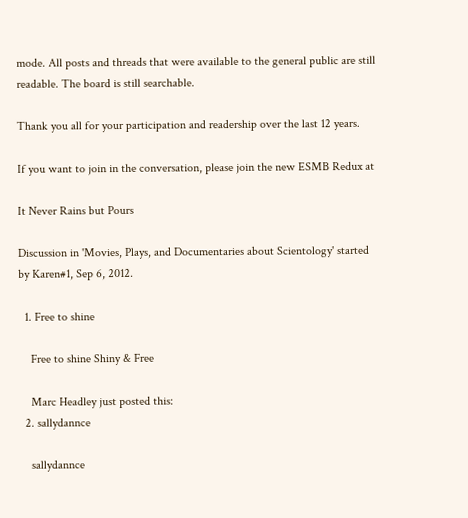mode. All posts and threads that were available to the general public are still readable. The board is still searchable.

Thank you all for your participation and readership over the last 12 years.

If you want to join in the conversation, please join the new ESMB Redux at

It Never Rains but Pours

Discussion in 'Movies, Plays, and Documentaries about Scientology' started by Karen#1, Sep 6, 2012.

  1. Free to shine

    Free to shine Shiny & Free

    Marc Headley just posted this:
  2. sallydannce

    sallydannce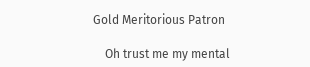Gold Meritorious Patron

    Oh trust me my mental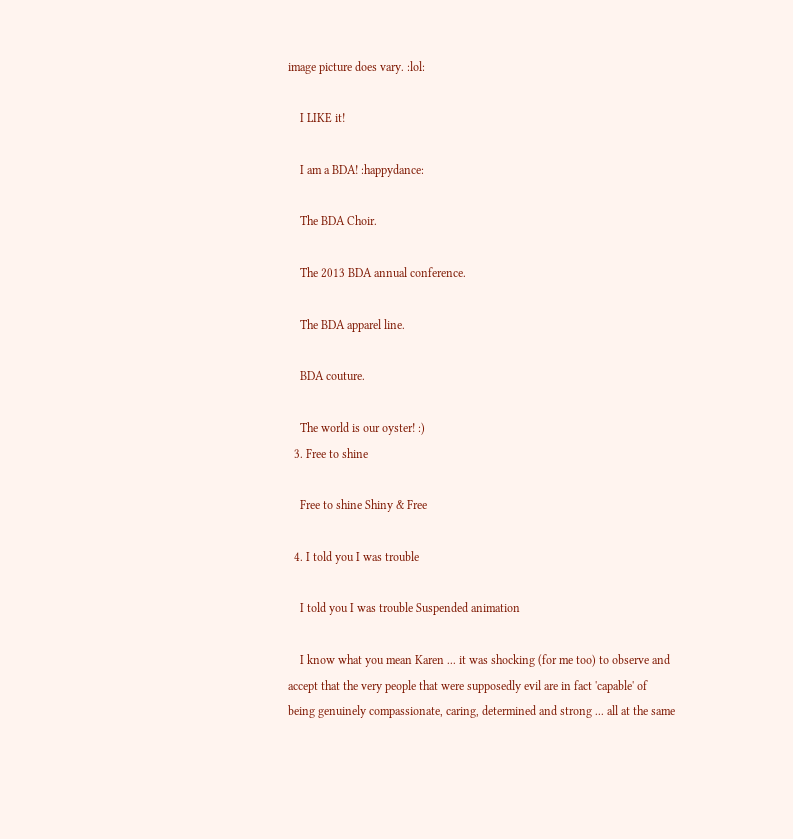image picture does vary. :lol:

    I LIKE it!

    I am a BDA! :happydance:

    The BDA Choir.

    The 2013 BDA annual conference.

    The BDA apparel line.

    BDA couture.

    The world is our oyster! :)
  3. Free to shine

    Free to shine Shiny & Free

  4. I told you I was trouble

    I told you I was trouble Suspended animation

    I know what you mean Karen ... it was shocking (for me too) to observe and accept that the very people that were supposedly evil are in fact 'capable' of being genuinely compassionate, caring, determined and strong ... all at the same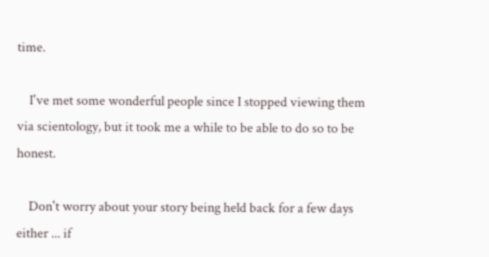time.

    I've met some wonderful people since I stopped viewing them via scientology, but it took me a while to be able to do so to be honest.

    Don't worry about your story being held back for a few days either ... if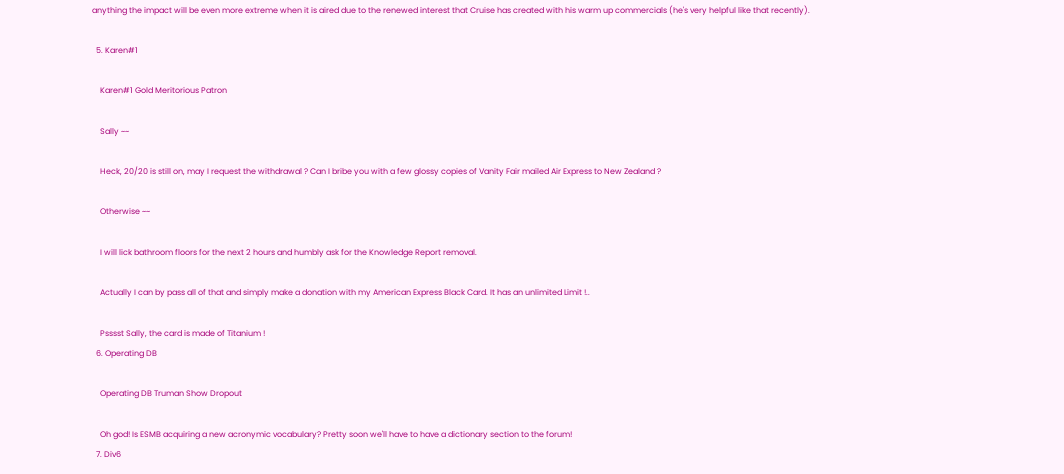anything the impact will be even more extreme when it is aired due to the renewed interest that Cruise has created with his warm up commercials (he's very helpful like that recently).

  5. Karen#1

    Karen#1 Gold Meritorious Patron

    Sally ~~

    Heck, 20/20 is still on, may I request the withdrawal ? Can I bribe you with a few glossy copies of Vanity Fair mailed Air Express to New Zealand ?

    Otherwise ~~

    I will lick bathroom floors for the next 2 hours and humbly ask for the Knowledge Report removal.

    Actually I can by pass all of that and simply make a donation with my American Express Black Card. It has an unlimited Limit !..

    Psssst Sally, the card is made of Titanium !
  6. Operating DB

    Operating DB Truman Show Dropout

    Oh god! Is ESMB acquiring a new acronymic vocabulary? Pretty soon we'll have to have a dictionary section to the forum!
  7. Div6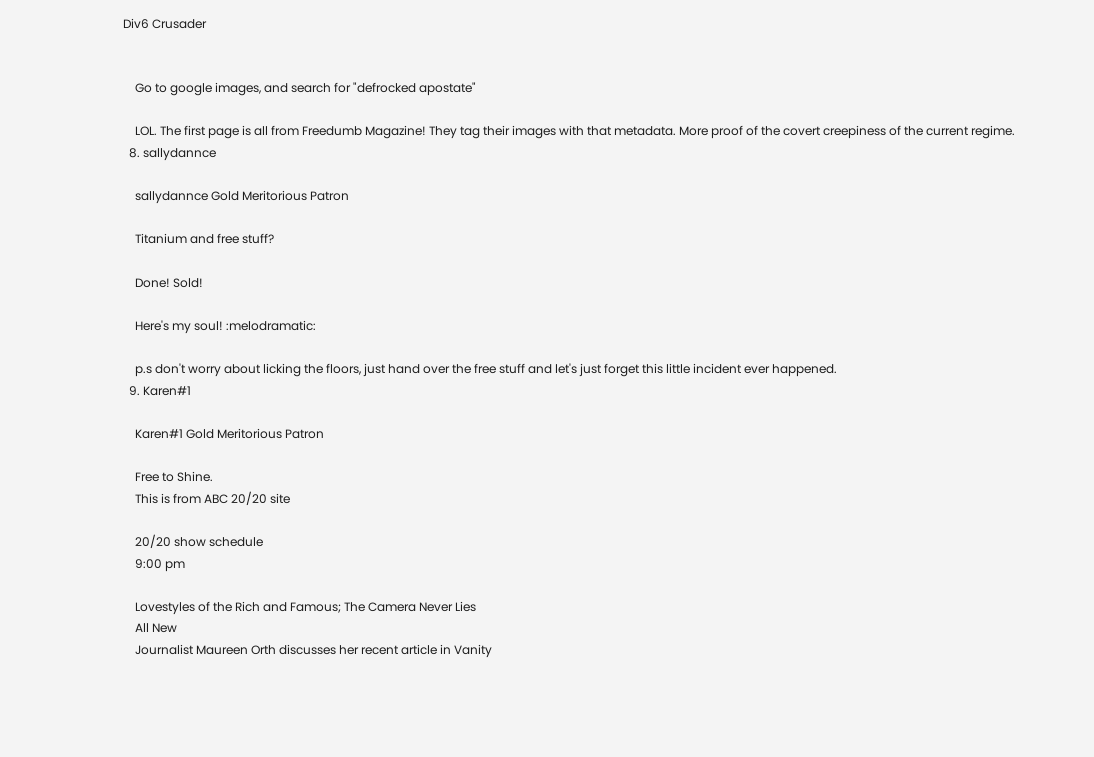Div6 Crusader


    Go to google images, and search for "defrocked apostate"

    LOL. The first page is all from Freedumb Magazine! They tag their images with that metadata. More proof of the covert creepiness of the current regime.
  8. sallydannce

    sallydannce Gold Meritorious Patron

    Titanium and free stuff?

    Done! Sold!

    Here's my soul! :melodramatic:

    p.s don't worry about licking the floors, just hand over the free stuff and let's just forget this little incident ever happened.
  9. Karen#1

    Karen#1 Gold Meritorious Patron

    Free to Shine.
    This is from ABC 20/20 site

    20/20 show schedule
    9:00 pm

    Lovestyles of the Rich and Famous; The Camera Never Lies
    All New
    Journalist Maureen Orth discusses her recent article in Vanity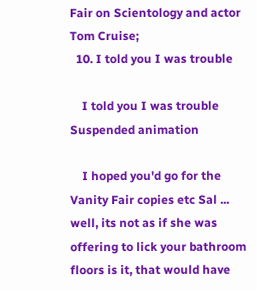Fair on Scientology and actor Tom Cruise;
  10. I told you I was trouble

    I told you I was trouble Suspended animation

    I hoped you'd go for the Vanity Fair copies etc Sal ... well, its not as if she was offering to lick your bathroom floors is it, that would have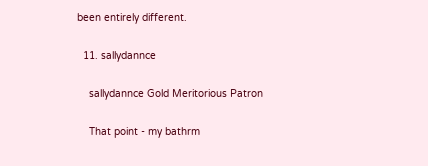been entirely different.

  11. sallydannce

    sallydannce Gold Meritorious Patron

    That point - my bathrm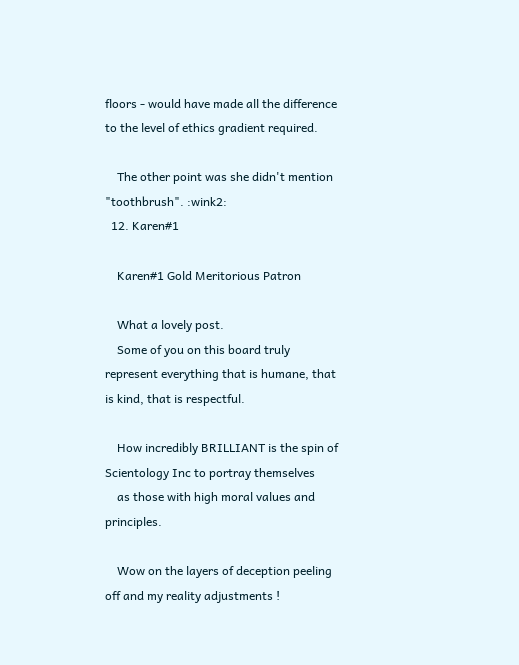floors - would have made all the difference to the level of ethics gradient required.

    The other point was she didn't mention "toothbrush". :wink2:
  12. Karen#1

    Karen#1 Gold Meritorious Patron

    What a lovely post.
    Some of you on this board truly represent everything that is humane, that is kind, that is respectful.

    How incredibly BRILLIANT is the spin of Scientology Inc to portray themselves
    as those with high moral values and principles.

    Wow on the layers of deception peeling off and my reality adjustments !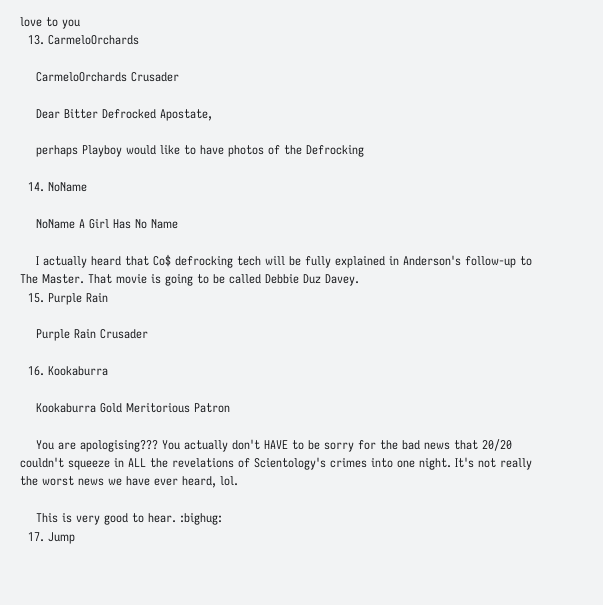love to you
  13. CarmeloOrchards

    CarmeloOrchards Crusader

    Dear Bitter Defrocked Apostate,

    perhaps Playboy would like to have photos of the Defrocking

  14. NoName

    NoName A Girl Has No Name

    I actually heard that Co$ defrocking tech will be fully explained in Anderson's follow-up to The Master. That movie is going to be called Debbie Duz Davey.
  15. Purple Rain

    Purple Rain Crusader

  16. Kookaburra

    Kookaburra Gold Meritorious Patron

    You are apologising??? You actually don't HAVE to be sorry for the bad news that 20/20 couldn't squeeze in ALL the revelations of Scientology's crimes into one night. It's not really the worst news we have ever heard, lol.

    This is very good to hear. :bighug:
  17. Jump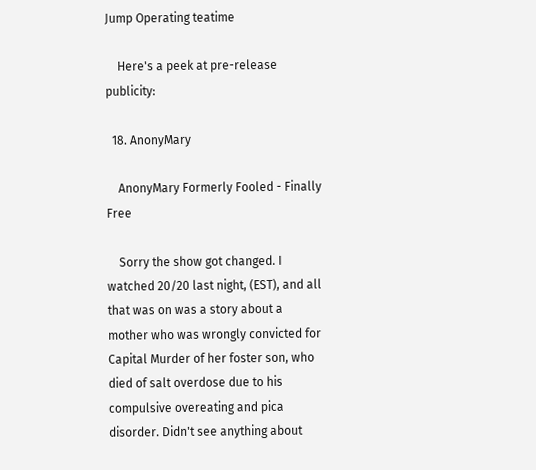Jump Operating teatime

    Here's a peek at pre-release publicity:

  18. AnonyMary

    AnonyMary Formerly Fooled - Finally Free

    Sorry the show got changed. I watched 20/20 last night, (EST), and all that was on was a story about a mother who was wrongly convicted for Capital Murder of her foster son, who died of salt overdose due to his compulsive overeating and pica disorder. Didn't see anything about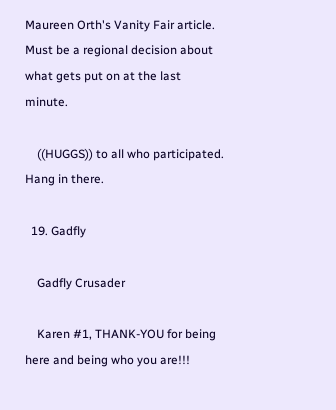Maureen Orth's Vanity Fair article. Must be a regional decision about what gets put on at the last minute.

    ((HUGGS)) to all who participated. Hang in there.

  19. Gadfly

    Gadfly Crusader

    Karen #1, THANK-YOU for being here and being who you are!!!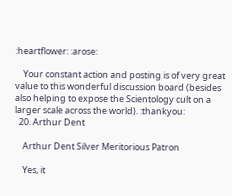:heartflower: :arose:

    Your constant action and posting is of very great value to this wonderful discussion board (besides also helping to expose the Scientology cult on a larger scale across the world). :thankyou:
  20. Arthur Dent

    Arthur Dent Silver Meritorious Patron

    Yes, it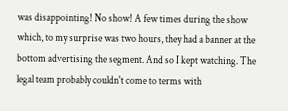was disappointing! No show! A few times during the show which, to my surprise was two hours, they had a banner at the bottom advertising the segment. And so I kept watching. The legal team probably couldn't come to terms with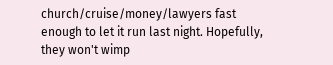church/cruise/money/lawyers fast enough to let it run last night. Hopefully, they won't wimp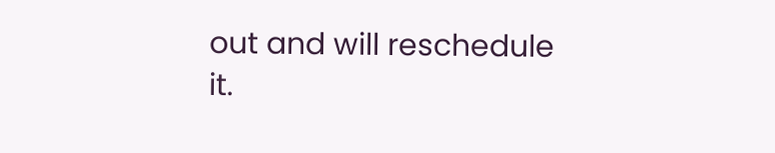out and will reschedule it.